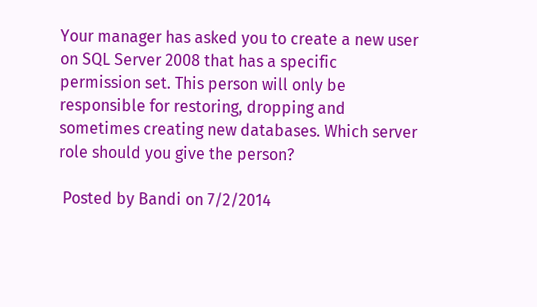Your manager has asked you to create a new user on SQL Server 2008 that has a specific permission set. This person will only be responsible for restoring, dropping and sometimes creating new databases. Which server role should you give the person?

 Posted by Bandi on 7/2/2014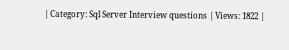| Category: Sql Server Interview questions | Views: 1822 |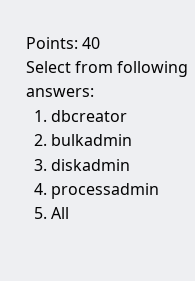Points: 40
Select from following answers:
  1. dbcreator
  2. bulkadmin
  3. diskadmin
  4. processadmin
  5. All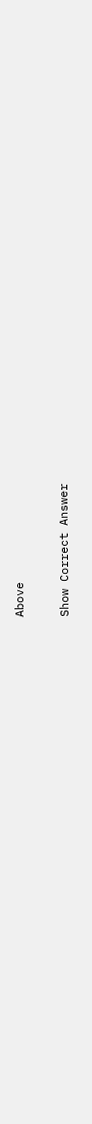Above

Show Correct Answer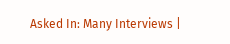Asked In: Many Interviews |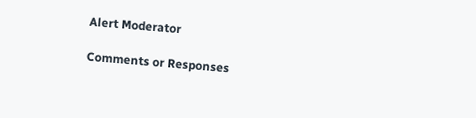Alert Moderator

Comments or Responses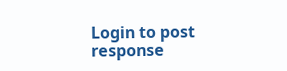Login to post response